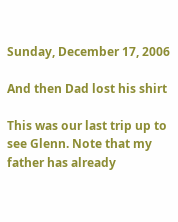Sunday, December 17, 2006

And then Dad lost his shirt

This was our last trip up to see Glenn. Note that my father has already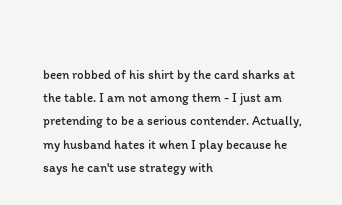been robbed of his shirt by the card sharks at the table. I am not among them - I just am pretending to be a serious contender. Actually, my husband hates it when I play because he says he can't use strategy with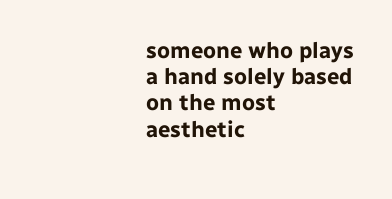someone who plays a hand solely based on the most aesthetic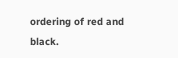ordering of red and black.